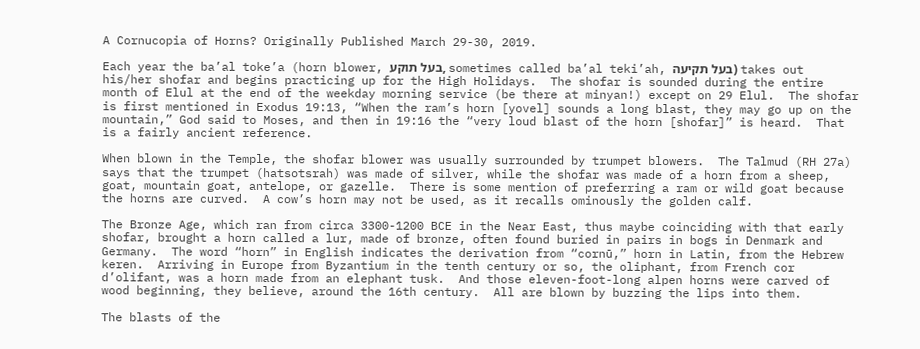A Cornucopia of Horns? Originally Published March 29-30, 2019.

Each year the ba’al toke’a (horn blower, בעל תוקע, sometimes called ba’al teki’ah, בעל תקיעה) takes out his/her shofar and begins practicing up for the High Holidays.  The shofar is sounded during the entire month of Elul at the end of the weekday morning service (be there at minyan!) except on 29 Elul.  The shofar is first mentioned in Exodus 19:13, “When the ram’s horn [yovel] sounds a long blast, they may go up on the mountain,” God said to Moses, and then in 19:16 the “very loud blast of the horn [shofar]” is heard.  That is a fairly ancient reference.

When blown in the Temple, the shofar blower was usually surrounded by trumpet blowers.  The Talmud (RH 27a) says that the trumpet (hatsotsrah) was made of silver, while the shofar was made of a horn from a sheep, goat, mountain goat, antelope, or gazelle.  There is some mention of preferring a ram or wild goat because the horns are curved.  A cow’s horn may not be used, as it recalls ominously the golden calf.

The Bronze Age, which ran from circa 3300-1200 BCE in the Near East, thus maybe coinciding with that early shofar, brought a horn called a lur, made of bronze, often found buried in pairs in bogs in Denmark and Germany.  The word “horn” in English indicates the derivation from “cornū,” horn in Latin, from the Hebrew keren.  Arriving in Europe from Byzantium in the tenth century or so, the oliphant, from French cor d’olifant, was a horn made from an elephant tusk.  And those eleven-foot-long alpen horns were carved of wood beginning, they believe, around the 16th century.  All are blown by buzzing the lips into them.

The blasts of the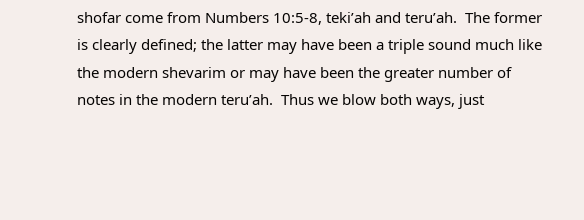shofar come from Numbers 10:5-8, teki’ah and teru’ah.  The former is clearly defined; the latter may have been a triple sound much like the modern shevarim or may have been the greater number of notes in the modern teru’ah.  Thus we blow both ways, just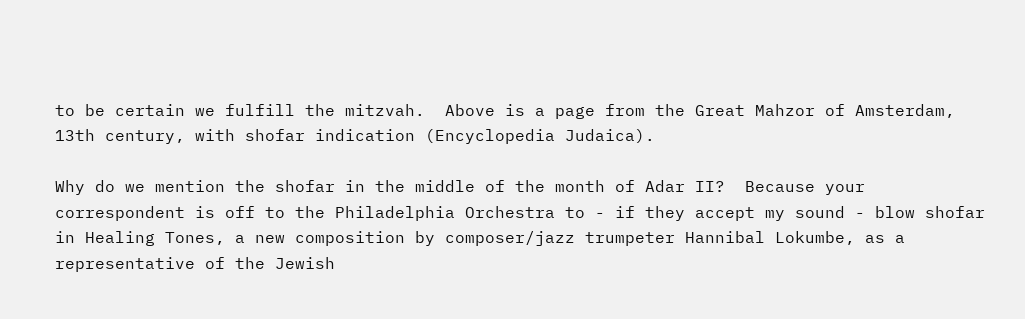to be certain we fulfill the mitzvah.  Above is a page from the Great Mahzor of Amsterdam, 13th century, with shofar indication (Encyclopedia Judaica).

Why do we mention the shofar in the middle of the month of Adar II?  Because your correspondent is off to the Philadelphia Orchestra to - if they accept my sound - blow shofar in Healing Tones, a new composition by composer/jazz trumpeter Hannibal Lokumbe, as a representative of the Jewish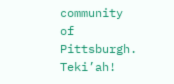community of Pittsburgh.  Teki’ah!